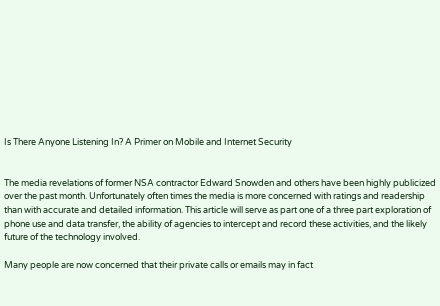Is There Anyone Listening In? A Primer on Mobile and Internet Security


The media revelations of former NSA contractor Edward Snowden and others have been highly publicized over the past month. Unfortunately often times the media is more concerned with ratings and readership than with accurate and detailed information. This article will serve as part one of a three part exploration of phone use and data transfer, the ability of agencies to intercept and record these activities, and the likely future of the technology involved.

Many people are now concerned that their private calls or emails may in fact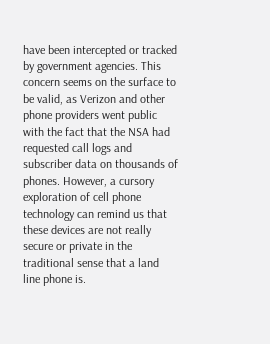have been intercepted or tracked by government agencies. This concern seems on the surface to be valid, as Verizon and other phone providers went public with the fact that the NSA had requested call logs and subscriber data on thousands of phones. However, a cursory exploration of cell phone technology can remind us that these devices are not really secure or private in the traditional sense that a land line phone is.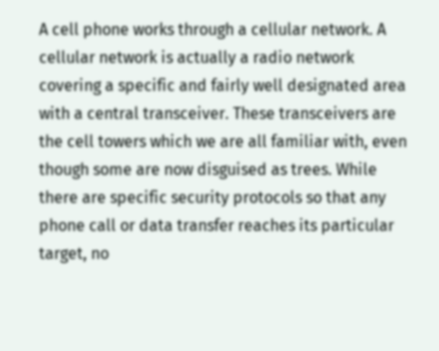A cell phone works through a cellular network. A cellular network is actually a radio network covering a specific and fairly well designated area with a central transceiver. These transceivers are the cell towers which we are all familiar with, even though some are now disguised as trees. While there are specific security protocols so that any phone call or data transfer reaches its particular target, no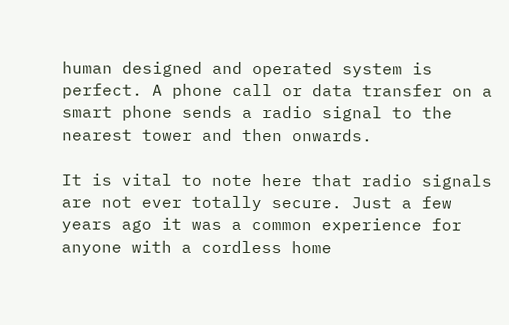human designed and operated system is perfect. A phone call or data transfer on a smart phone sends a radio signal to the nearest tower and then onwards.

It is vital to note here that radio signals are not ever totally secure. Just a few years ago it was a common experience for anyone with a cordless home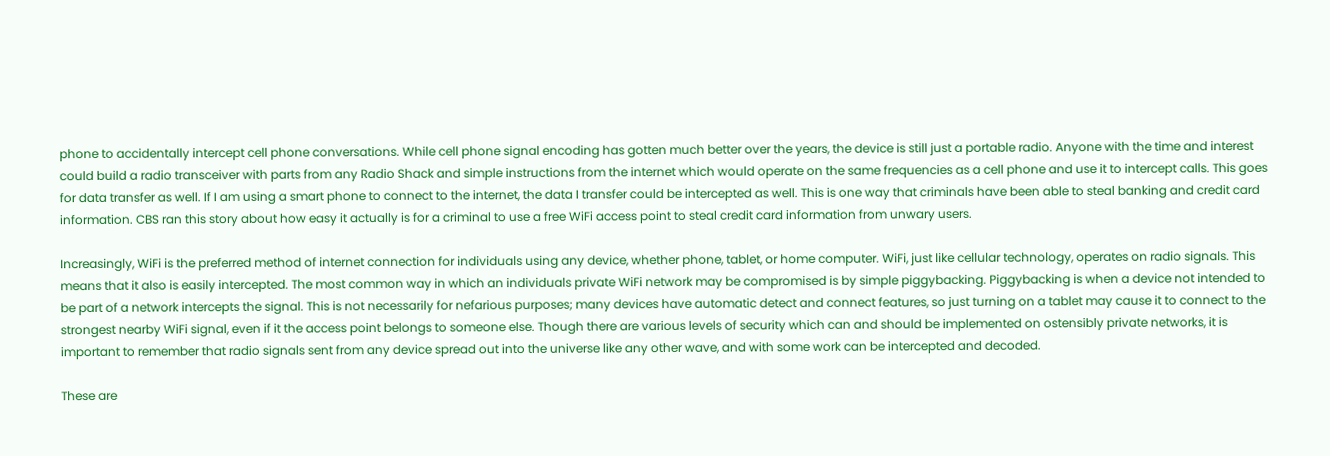phone to accidentally intercept cell phone conversations. While cell phone signal encoding has gotten much better over the years, the device is still just a portable radio. Anyone with the time and interest could build a radio transceiver with parts from any Radio Shack and simple instructions from the internet which would operate on the same frequencies as a cell phone and use it to intercept calls. This goes for data transfer as well. If I am using a smart phone to connect to the internet, the data I transfer could be intercepted as well. This is one way that criminals have been able to steal banking and credit card information. CBS ran this story about how easy it actually is for a criminal to use a free WiFi access point to steal credit card information from unwary users.

Increasingly, WiFi is the preferred method of internet connection for individuals using any device, whether phone, tablet, or home computer. WiFi, just like cellular technology, operates on radio signals. This means that it also is easily intercepted. The most common way in which an individuals private WiFi network may be compromised is by simple piggybacking. Piggybacking is when a device not intended to be part of a network intercepts the signal. This is not necessarily for nefarious purposes; many devices have automatic detect and connect features, so just turning on a tablet may cause it to connect to the strongest nearby WiFi signal, even if it the access point belongs to someone else. Though there are various levels of security which can and should be implemented on ostensibly private networks, it is important to remember that radio signals sent from any device spread out into the universe like any other wave, and with some work can be intercepted and decoded.

These are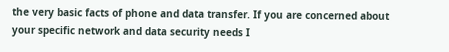the very basic facts of phone and data transfer. If you are concerned about your specific network and data security needs I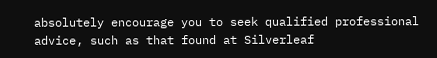absolutely encourage you to seek qualified professional advice, such as that found at Silverleaf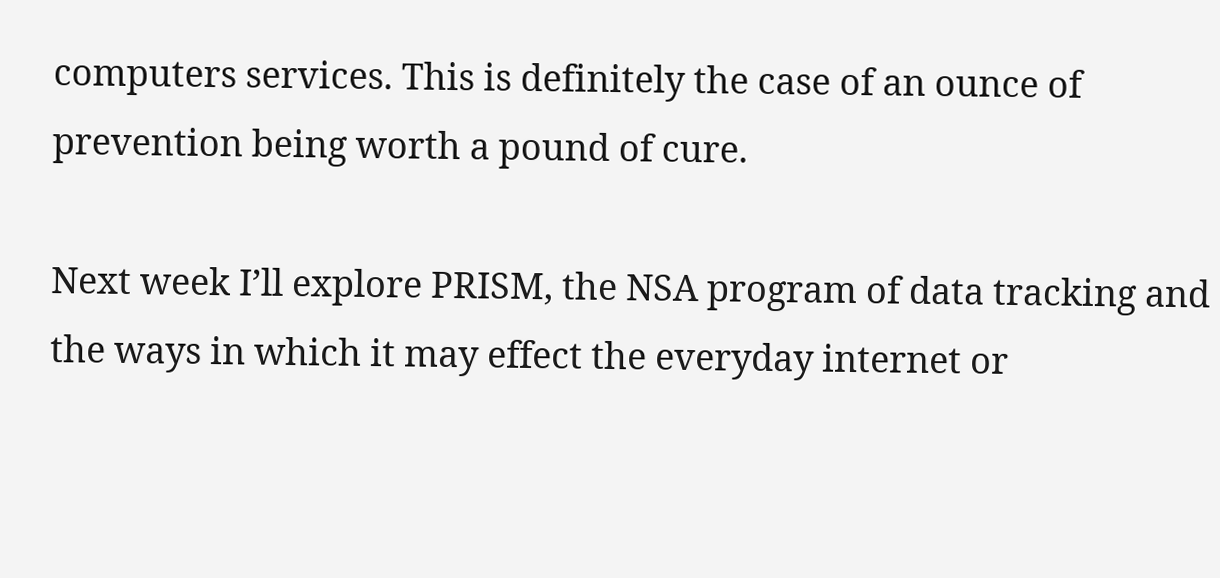computers services. This is definitely the case of an ounce of prevention being worth a pound of cure.

Next week I’ll explore PRISM, the NSA program of data tracking and the ways in which it may effect the everyday internet or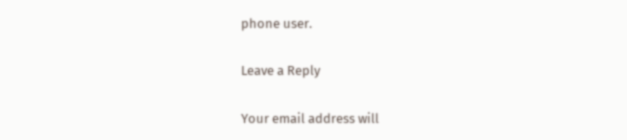phone user.

Leave a Reply

Your email address will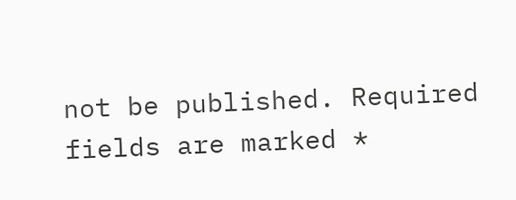not be published. Required fields are marked *